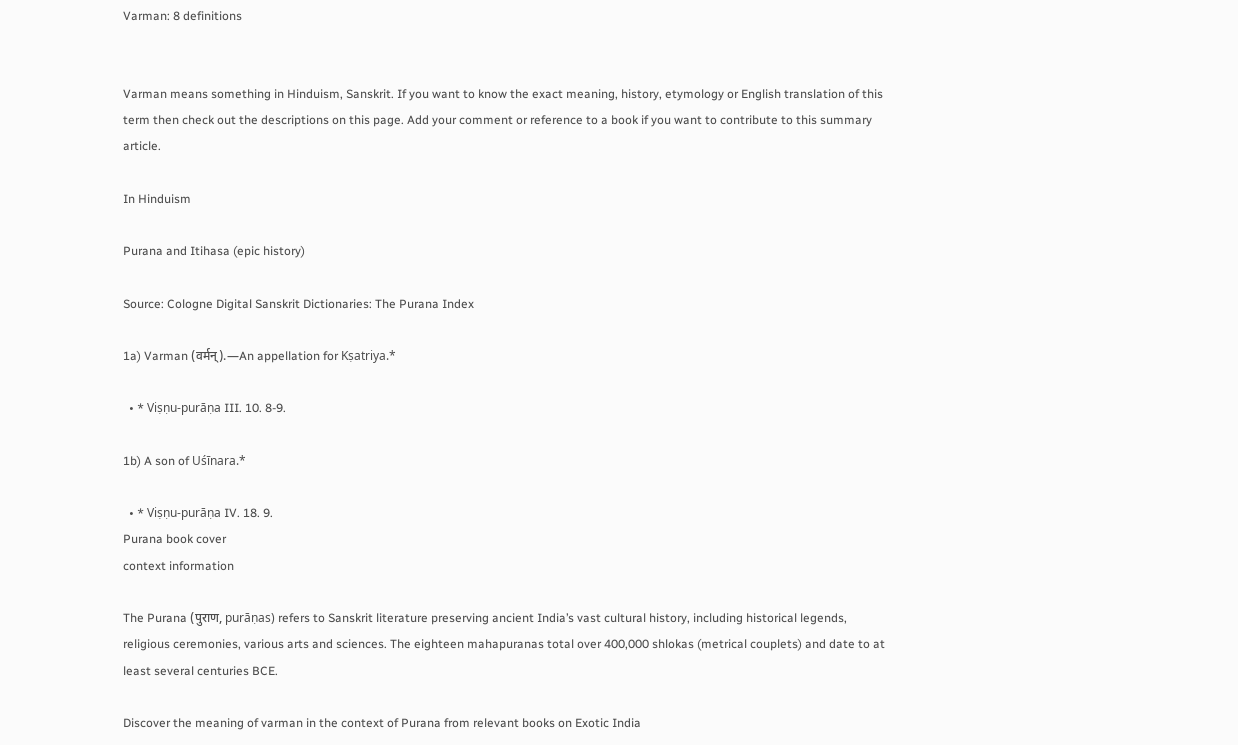Varman: 8 definitions


Varman means something in Hinduism, Sanskrit. If you want to know the exact meaning, history, etymology or English translation of this term then check out the descriptions on this page. Add your comment or reference to a book if you want to contribute to this summary article.

In Hinduism

Purana and Itihasa (epic history)

Source: Cologne Digital Sanskrit Dictionaries: The Purana Index

1a) Varman (वर्मन्).—An appellation for Kṣatriya.*

  • * Viṣṇu-purāṇa III. 10. 8-9.

1b) A son of Uśīnara.*

  • * Viṣṇu-purāṇa IV. 18. 9.
Purana book cover
context information

The Purana (पुराण, purāṇas) refers to Sanskrit literature preserving ancient India’s vast cultural history, including historical legends, religious ceremonies, various arts and sciences. The eighteen mahapuranas total over 400,000 shlokas (metrical couplets) and date to at least several centuries BCE.

Discover the meaning of varman in the context of Purana from relevant books on Exotic India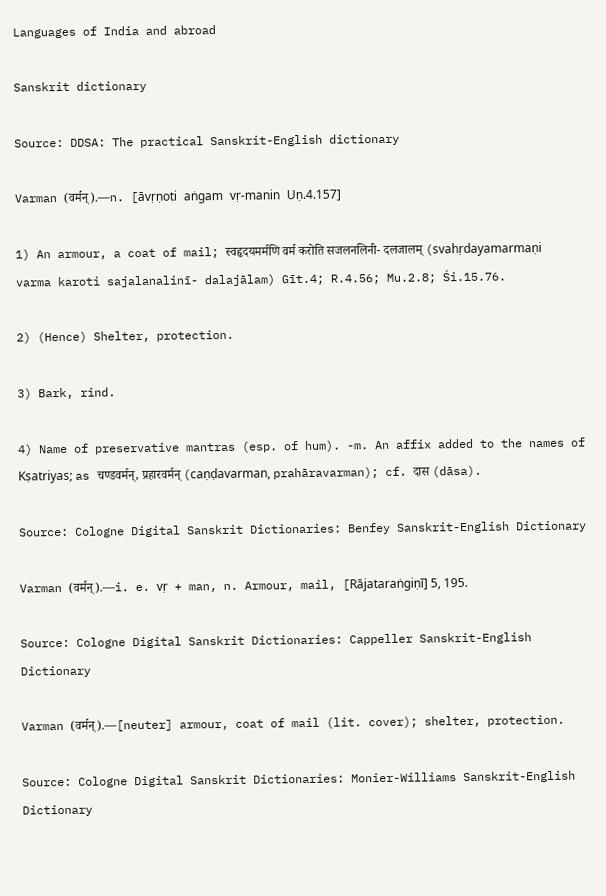Languages of India and abroad

Sanskrit dictionary

Source: DDSA: The practical Sanskrit-English dictionary

Varman (वर्मन्).—n. [āvṛṇoti aṅgam vṛ-manin Uṇ.4.157]

1) An armour, a coat of mail; स्वहृदयमर्मणि वर्म करोति सजलनलिनी- दलजालम् (svahṛdayamarmaṇi varma karoti sajalanalinī- dalajālam) Gīt.4; R.4.56; Mu.2.8; Śi.15.76.

2) (Hence) Shelter, protection.

3) Bark, rind.

4) Name of preservative mantras (esp. of hum). -m. An affix added to the names of Kṣatriyas; as चण्डवर्मन्, प्रहारवर्मन् (caṇḍavarman, prahāravarman); cf. दास (dāsa).

Source: Cologne Digital Sanskrit Dictionaries: Benfey Sanskrit-English Dictionary

Varman (वर्मन्).—i. e. vṛ + man, n. Armour, mail, [Rājataraṅgiṇī] 5, 195.

Source: Cologne Digital Sanskrit Dictionaries: Cappeller Sanskrit-English Dictionary

Varman (वर्मन्).—[neuter] armour, coat of mail (lit. cover); shelter, protection.

Source: Cologne Digital Sanskrit Dictionaries: Monier-Williams Sanskrit-English Dictionary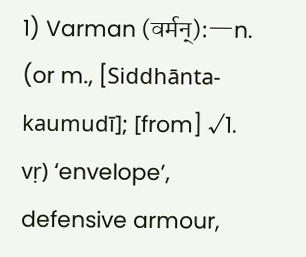1) Varman (वर्मन्):—n. (or m., [Siddhānta-kaumudī]; [from] √1. vṛ) ‘envelope’, defensive armour,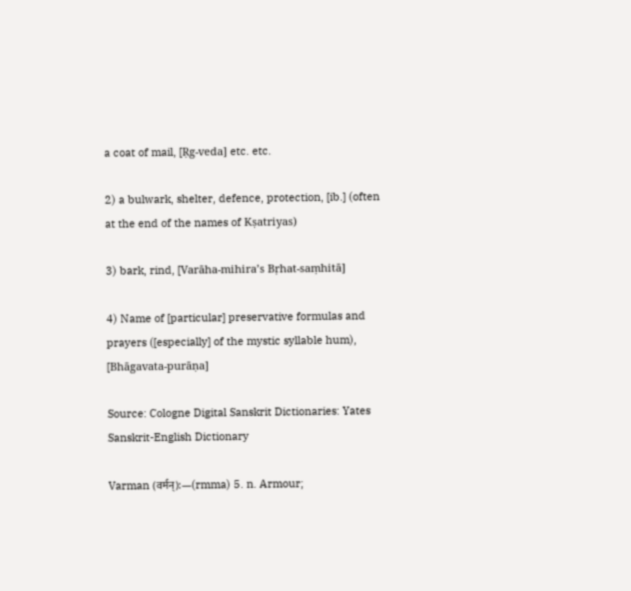a coat of mail, [Ṛg-veda] etc. etc.

2) a bulwark, shelter, defence, protection, [ib.] (often at the end of the names of Kṣatriyas)

3) bark, rind, [Varāha-mihira’s Bṛhat-saṃhitā]

4) Name of [particular] preservative formulas and prayers ([especially] of the mystic syllable hum), [Bhāgavata-purāṇa]

Source: Cologne Digital Sanskrit Dictionaries: Yates Sanskrit-English Dictionary

Varman (वर्मन्):—(rmma) 5. n. Armour;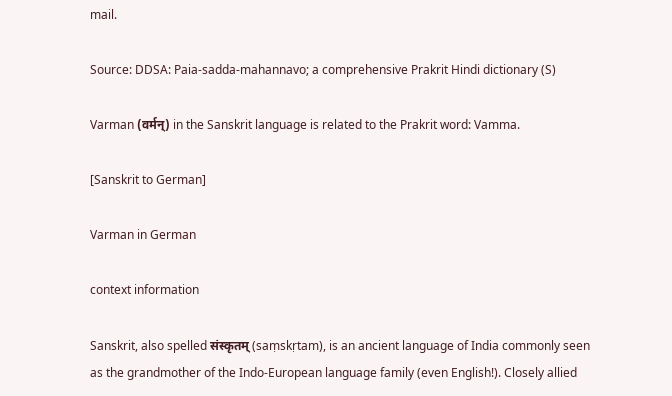mail.

Source: DDSA: Paia-sadda-mahannavo; a comprehensive Prakrit Hindi dictionary (S)

Varman (वर्मन्) in the Sanskrit language is related to the Prakrit word: Vamma.

[Sanskrit to German]

Varman in German

context information

Sanskrit, also spelled संस्कृतम् (saṃskṛtam), is an ancient language of India commonly seen as the grandmother of the Indo-European language family (even English!). Closely allied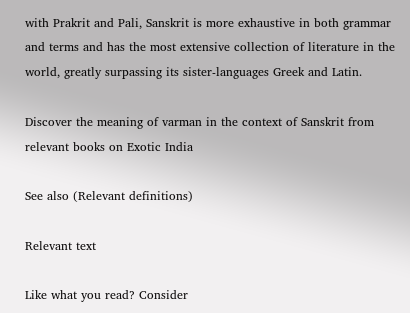with Prakrit and Pali, Sanskrit is more exhaustive in both grammar and terms and has the most extensive collection of literature in the world, greatly surpassing its sister-languages Greek and Latin.

Discover the meaning of varman in the context of Sanskrit from relevant books on Exotic India

See also (Relevant definitions)

Relevant text

Like what you read? Consider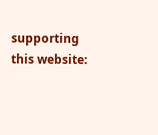supporting this website: